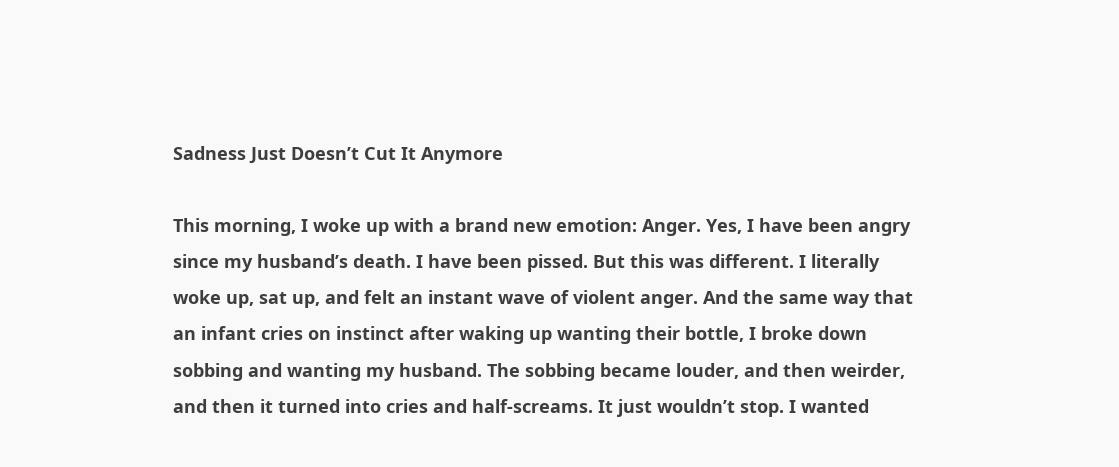Sadness Just Doesn’t Cut It Anymore

This morning, I woke up with a brand new emotion: Anger. Yes, I have been angry since my husband’s death. I have been pissed. But this was different. I literally woke up, sat up, and felt an instant wave of violent anger. And the same way that an infant cries on instinct after waking up wanting their bottle, I broke down sobbing and wanting my husband. The sobbing became louder, and then weirder, and then it turned into cries and half-screams. It just wouldn’t stop. I wanted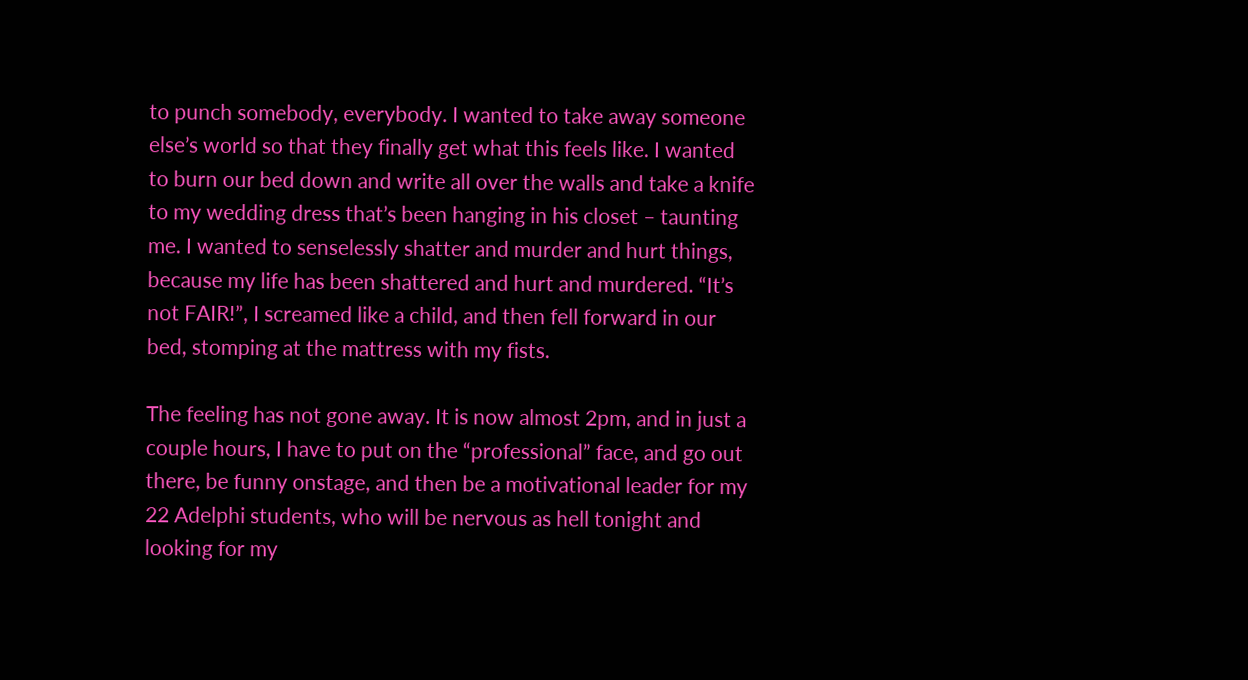to punch somebody, everybody. I wanted to take away someone else’s world so that they finally get what this feels like. I wanted to burn our bed down and write all over the walls and take a knife to my wedding dress that’s been hanging in his closet – taunting me. I wanted to senselessly shatter and murder and hurt things, because my life has been shattered and hurt and murdered. “It’s not FAIR!”, I screamed like a child, and then fell forward in our bed, stomping at the mattress with my fists.

The feeling has not gone away. It is now almost 2pm, and in just a couple hours, I have to put on the “professional” face, and go out there, be funny onstage, and then be a motivational leader for my 22 Adelphi students, who will be nervous as hell tonight and looking for my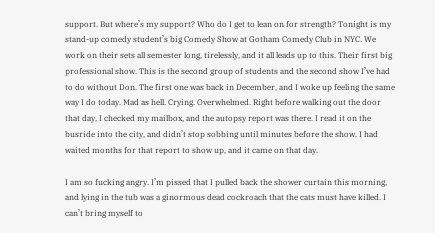support. But where’s my support? Who do I get to lean on for strength? Tonight is my stand-up comedy student’s big Comedy Show at Gotham Comedy Club in NYC. We work on their sets all semester long, tirelessly, and it all leads up to this. Their first big professional show. This is the second group of students and the second show I’ve had to do without Don. The first one was back in December, and I woke up feeling the same way I do today. Mad as hell. Crying. Overwhelmed. Right before walking out the door that day, I checked my mailbox, and the autopsy report was there. I read it on the busride into the city, and didn’t stop sobbing until minutes before the show. I had waited months for that report to show up, and it came on that day.

I am so fucking angry. I’m pissed that I pulled back the shower curtain this morning, and lying in the tub was a ginormous dead cockroach that the cats must have killed. I can’t bring myself to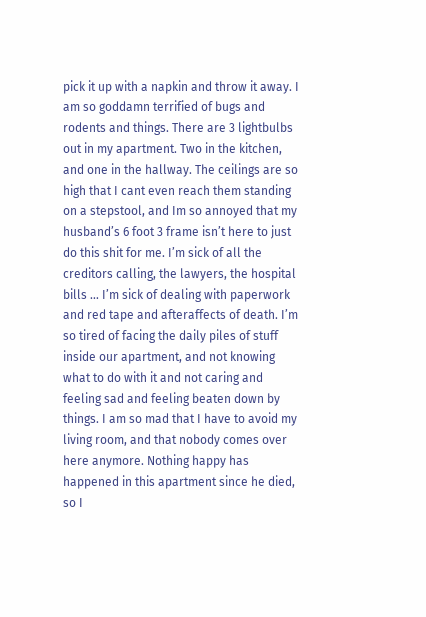pick it up with a napkin and throw it away. I am so goddamn terrified of bugs and rodents and things. There are 3 lightbulbs out in my apartment. Two in the kitchen, and one in the hallway. The ceilings are so high that I cant even reach them standing on a stepstool, and Im so annoyed that my husband’s 6 foot 3 frame isn’t here to just do this shit for me. I’m sick of all the creditors calling, the lawyers, the hospital bills … I’m sick of dealing with paperwork and red tape and afteraffects of death. I’m so tired of facing the daily piles of stuff inside our apartment, and not knowing what to do with it and not caring and feeling sad and feeling beaten down by things. I am so mad that I have to avoid my living room, and that nobody comes over here anymore. Nothing happy has happened in this apartment since he died, so I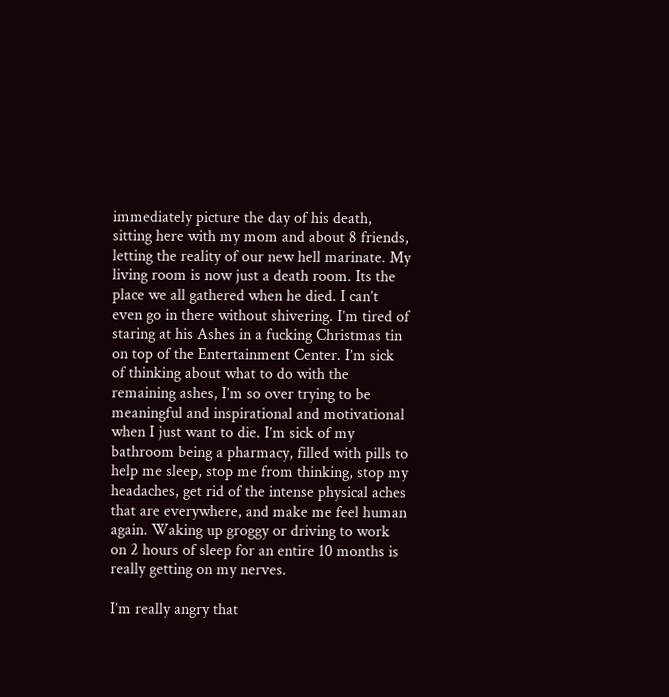immediately picture the day of his death, sitting here with my mom and about 8 friends, letting the reality of our new hell marinate. My living room is now just a death room. Its the place we all gathered when he died. I can’t even go in there without shivering. I’m tired of staring at his Ashes in a fucking Christmas tin on top of the Entertainment Center. I’m sick of thinking about what to do with the remaining ashes, I’m so over trying to be meaningful and inspirational and motivational when I just want to die. I’m sick of my bathroom being a pharmacy, filled with pills to help me sleep, stop me from thinking, stop my headaches, get rid of the intense physical aches that are everywhere, and make me feel human again. Waking up groggy or driving to work on 2 hours of sleep for an entire 10 months is really getting on my nerves.

I’m really angry that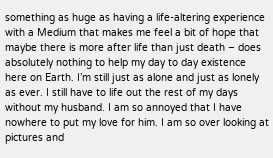something as huge as having a life-altering experience with a Medium that makes me feel a bit of hope that maybe there is more after life than just death – does absolutely nothing to help my day to day existence here on Earth. I’m still just as alone and just as lonely as ever. I still have to life out the rest of my days without my husband. I am so annoyed that I have nowhere to put my love for him. I am so over looking at pictures and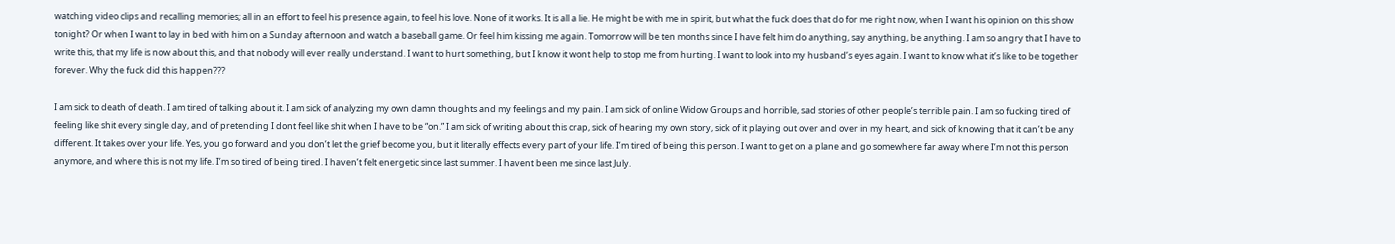watching video clips and recalling memories; all in an effort to feel his presence again, to feel his love. None of it works. It is all a lie. He might be with me in spirit, but what the fuck does that do for me right now, when I want his opinion on this show tonight? Or when I want to lay in bed with him on a Sunday afternoon and watch a baseball game. Or feel him kissing me again. Tomorrow will be ten months since I have felt him do anything, say anything, be anything. I am so angry that I have to write this, that my life is now about this, and that nobody will ever really understand. I want to hurt something, but I know it wont help to stop me from hurting. I want to look into my husband’s eyes again. I want to know what it’s like to be together forever. Why the fuck did this happen???

I am sick to death of death. I am tired of talking about it. I am sick of analyzing my own damn thoughts and my feelings and my pain. I am sick of online Widow Groups and horrible, sad stories of other people’s terrible pain. I am so fucking tired of feeling like shit every single day, and of pretending I dont feel like shit when I have to be “on.” I am sick of writing about this crap, sick of hearing my own story, sick of it playing out over and over in my heart, and sick of knowing that it can’t be any different. It takes over your life. Yes, you go forward and you don’t let the grief become you, but it literally effects every part of your life. I’m tired of being this person. I want to get on a plane and go somewhere far away where I’m not this person anymore, and where this is not my life. I’m so tired of being tired. I haven’t felt energetic since last summer. I havent been me since last July.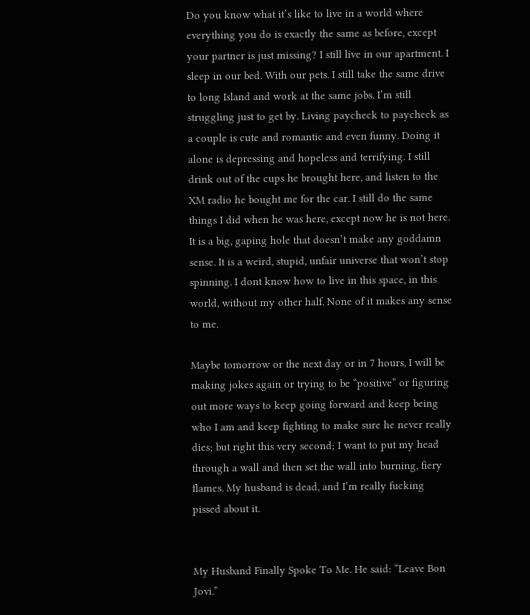Do you know what it’s like to live in a world where everything you do is exactly the same as before, except your partner is just missing? I still live in our apartment. I sleep in our bed. With our pets. I still take the same drive to long Island and work at the same jobs. I’m still struggling just to get by. Living paycheck to paycheck as a couple is cute and romantic and even funny. Doing it alone is depressing and hopeless and terrifying. I still drink out of the cups he brought here, and listen to the XM radio he bought me for the car. I still do the same things I did when he was here, except now he is not here. It is a big, gaping hole that doesn’t make any goddamn sense. It is a weird, stupid, unfair universe that won’t stop spinning. I dont know how to live in this space, in this world, without my other half. None of it makes any sense to me.

Maybe tomorrow or the next day or in 7 hours, I will be making jokes again or trying to be “positive” or figuring out more ways to keep going forward and keep being who I am and keep fighting to make sure he never really dies; but right this very second; I want to put my head through a wall and then set the wall into burning, fiery flames. My husband is dead, and I’m really fucking pissed about it.


My Husband Finally Spoke To Me. He said: “Leave Bon Jovi.”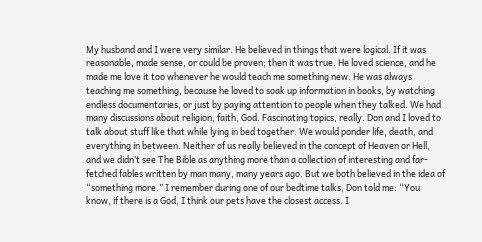My husband and I were very similar. He believed in things that were logical. If it was reasonable, made sense, or could be proven; then it was true. He loved science, and he made me love it too whenever he would teach me something new. He was always teaching me something, because he loved to soak up information in books, by watching endless documentaries, or just by paying attention to people when they talked. We had many discussions about religion, faith, God. Fascinating topics, really. Don and I loved to talk about stuff like that while lying in bed together. We would ponder life, death, and everything in between. Neither of us really believed in the concept of Heaven or Hell, and we didn’t see The Bible as anything more than a collection of interesting and far-fetched fables written by man many, many years ago. But we both believed in the idea of “something more.” I remember during one of our bedtime talks, Don told me: “You know, if there is a God, I think our pets have the closest access. I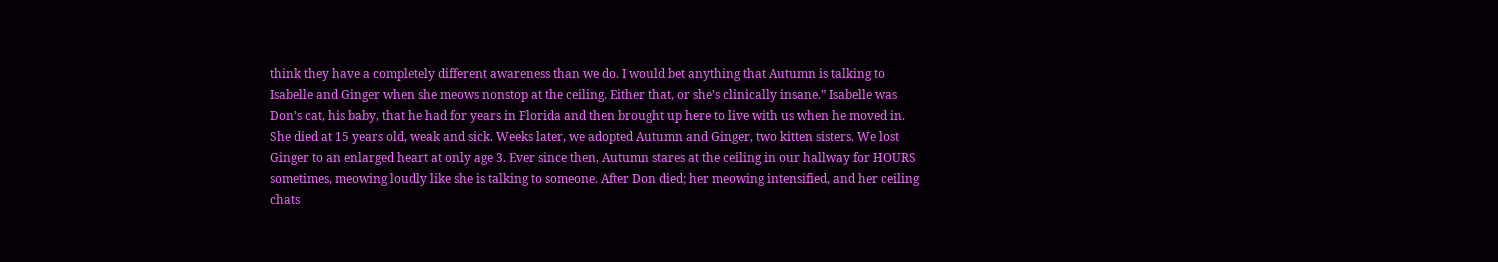think they have a completely different awareness than we do. I would bet anything that Autumn is talking to Isabelle and Ginger when she meows nonstop at the ceiling. Either that, or she’s clinically insane.” Isabelle was Don’s cat, his baby, that he had for years in Florida and then brought up here to live with us when he moved in. She died at 15 years old, weak and sick. Weeks later, we adopted Autumn and Ginger, two kitten sisters. We lost Ginger to an enlarged heart at only age 3. Ever since then, Autumn stares at the ceiling in our hallway for HOURS sometimes, meowing loudly like she is talking to someone. After Don died; her meowing intensified, and her ceiling chats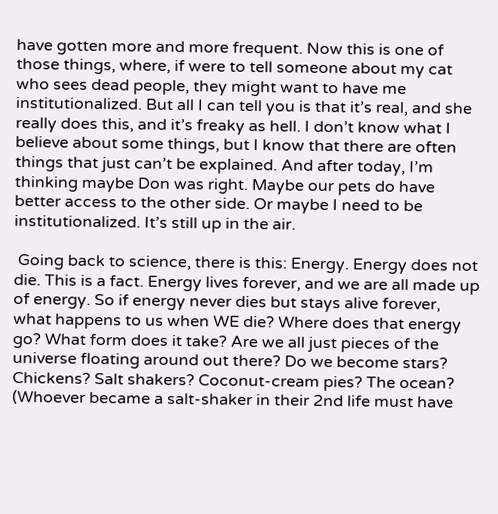have gotten more and more frequent. Now this is one of those things, where, if were to tell someone about my cat who sees dead people, they might want to have me institutionalized. But all I can tell you is that it’s real, and she really does this, and it’s freaky as hell. I don’t know what I believe about some things, but I know that there are often things that just can’t be explained. And after today, I’m thinking maybe Don was right. Maybe our pets do have better access to the other side. Or maybe I need to be institutionalized. It’s still up in the air.

 Going back to science, there is this: Energy. Energy does not die. This is a fact. Energy lives forever, and we are all made up of energy. So if energy never dies but stays alive forever, what happens to us when WE die? Where does that energy go? What form does it take? Are we all just pieces of the universe floating around out there? Do we become stars? Chickens? Salt shakers? Coconut-cream pies? The ocean? (Whoever became a salt-shaker in their 2nd life must have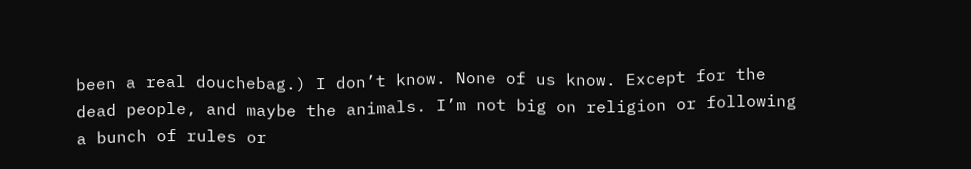been a real douchebag.) I don’t know. None of us know. Except for the dead people, and maybe the animals. I’m not big on religion or following a bunch of rules or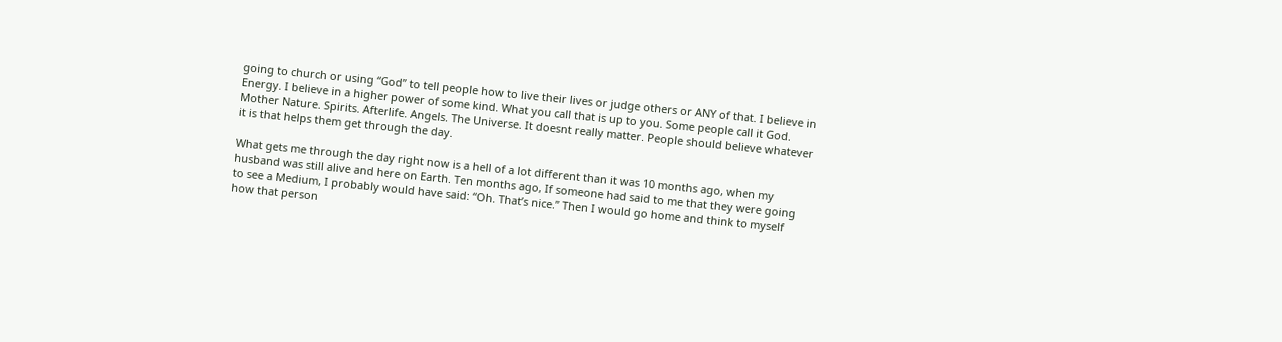going to church or using “God” to tell people how to live their lives or judge others or ANY of that. I believe in Energy. I believe in a higher power of some kind. What you call that is up to you. Some people call it God. Mother Nature. Spirits. Afterlife. Angels. The Universe. It doesnt really matter. People should believe whatever it is that helps them get through the day.

What gets me through the day right now is a hell of a lot different than it was 10 months ago, when my husband was still alive and here on Earth. Ten months ago, If someone had said to me that they were going to see a Medium, I probably would have said: “Oh. That’s nice.” Then I would go home and think to myself how that person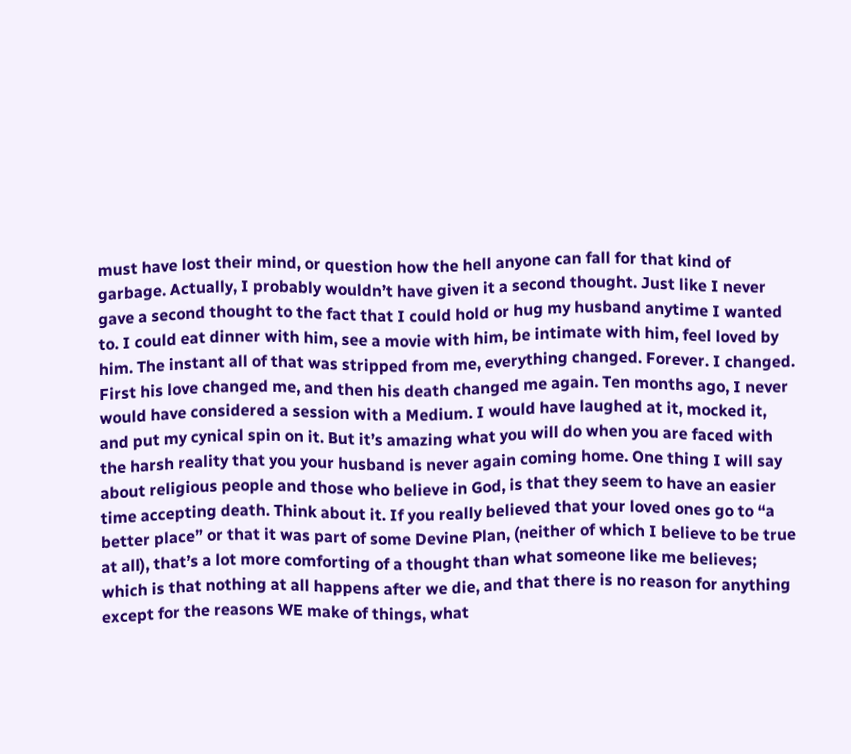must have lost their mind, or question how the hell anyone can fall for that kind of garbage. Actually, I probably wouldn’t have given it a second thought. Just like I never gave a second thought to the fact that I could hold or hug my husband anytime I wanted to. I could eat dinner with him, see a movie with him, be intimate with him, feel loved by him. The instant all of that was stripped from me, everything changed. Forever. I changed. First his love changed me, and then his death changed me again. Ten months ago, I never would have considered a session with a Medium. I would have laughed at it, mocked it, and put my cynical spin on it. But it’s amazing what you will do when you are faced with the harsh reality that you your husband is never again coming home. One thing I will say about religious people and those who believe in God, is that they seem to have an easier time accepting death. Think about it. If you really believed that your loved ones go to “a better place” or that it was part of some Devine Plan, (neither of which I believe to be true at all), that’s a lot more comforting of a thought than what someone like me believes; which is that nothing at all happens after we die, and that there is no reason for anything except for the reasons WE make of things, what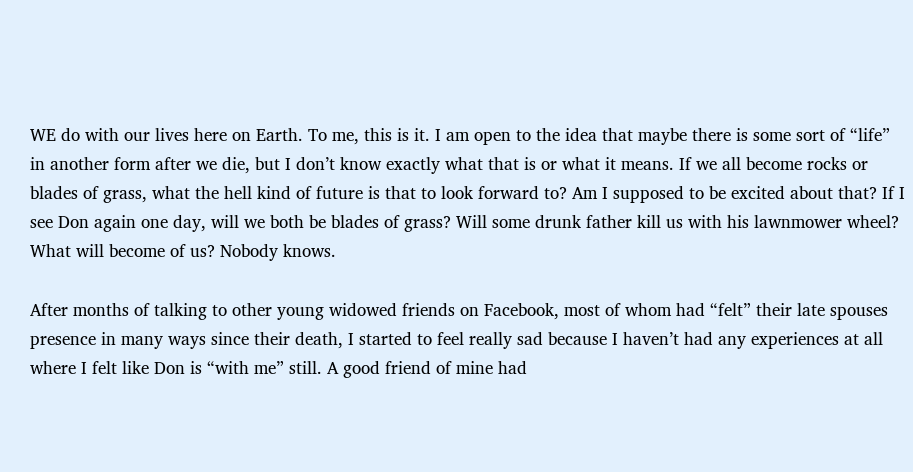WE do with our lives here on Earth. To me, this is it. I am open to the idea that maybe there is some sort of “life” in another form after we die, but I don’t know exactly what that is or what it means. If we all become rocks or blades of grass, what the hell kind of future is that to look forward to? Am I supposed to be excited about that? If I see Don again one day, will we both be blades of grass? Will some drunk father kill us with his lawnmower wheel? What will become of us? Nobody knows.

After months of talking to other young widowed friends on Facebook, most of whom had “felt” their late spouses presence in many ways since their death, I started to feel really sad because I haven’t had any experiences at all where I felt like Don is “with me” still. A good friend of mine had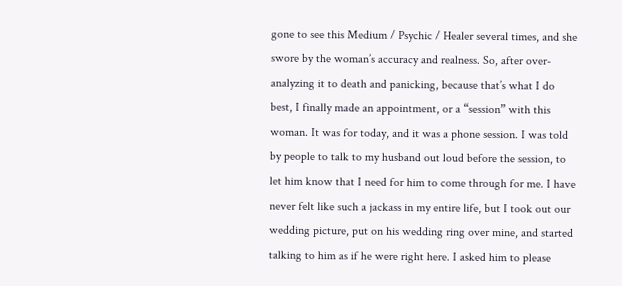gone to see this Medium / Psychic / Healer several times, and she swore by the woman’s accuracy and realness. So, after over-analyzing it to death and panicking, because that’s what I do best, I finally made an appointment, or a “session” with this woman. It was for today, and it was a phone session. I was told by people to talk to my husband out loud before the session, to let him know that I need for him to come through for me. I have never felt like such a jackass in my entire life, but I took out our wedding picture, put on his wedding ring over mine, and started talking to him as if he were right here. I asked him to please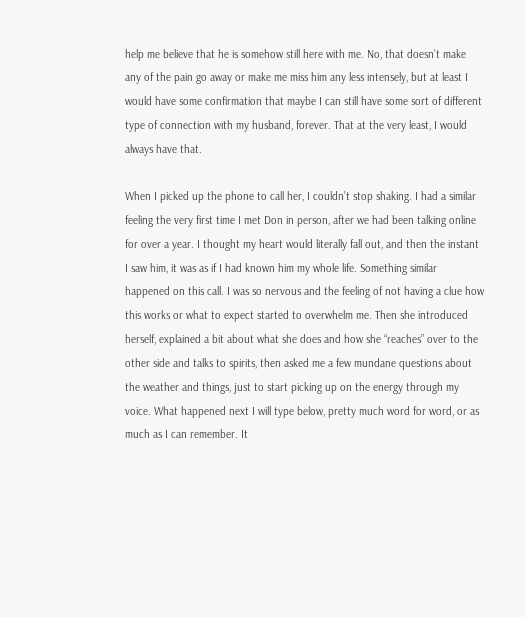help me believe that he is somehow still here with me. No, that doesn’t make any of the pain go away or make me miss him any less intensely, but at least I would have some confirmation that maybe I can still have some sort of different type of connection with my husband, forever. That at the very least, I would always have that.

When I picked up the phone to call her, I couldn’t stop shaking. I had a similar feeling the very first time I met Don in person, after we had been talking online for over a year. I thought my heart would literally fall out, and then the instant I saw him, it was as if I had known him my whole life. Something similar happened on this call. I was so nervous and the feeling of not having a clue how this works or what to expect started to overwhelm me. Then she introduced herself, explained a bit about what she does and how she “reaches” over to the other side and talks to spirits, then asked me a few mundane questions about the weather and things, just to start picking up on the energy through my voice. What happened next I will type below, pretty much word for word, or as much as I can remember. It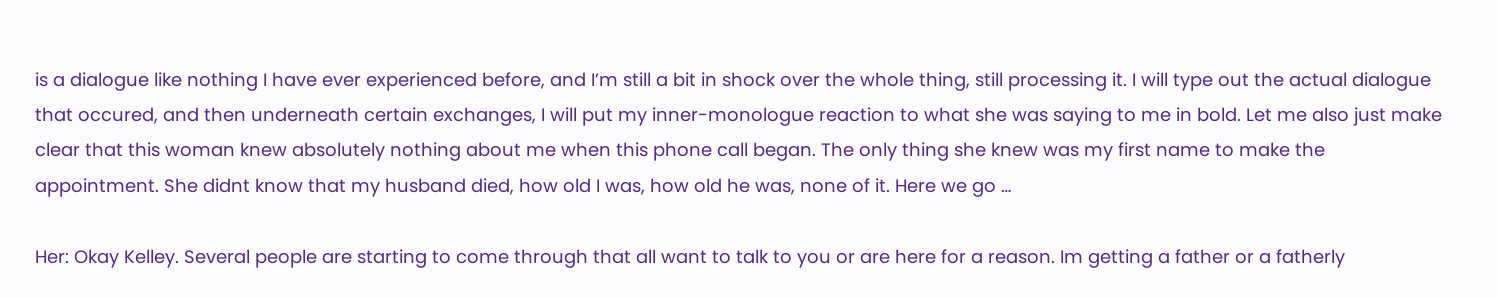is a dialogue like nothing I have ever experienced before, and I’m still a bit in shock over the whole thing, still processing it. I will type out the actual dialogue that occured, and then underneath certain exchanges, I will put my inner-monologue reaction to what she was saying to me in bold. Let me also just make clear that this woman knew absolutely nothing about me when this phone call began. The only thing she knew was my first name to make the appointment. She didnt know that my husband died, how old I was, how old he was, none of it. Here we go …

Her: Okay Kelley. Several people are starting to come through that all want to talk to you or are here for a reason. Im getting a father or a fatherly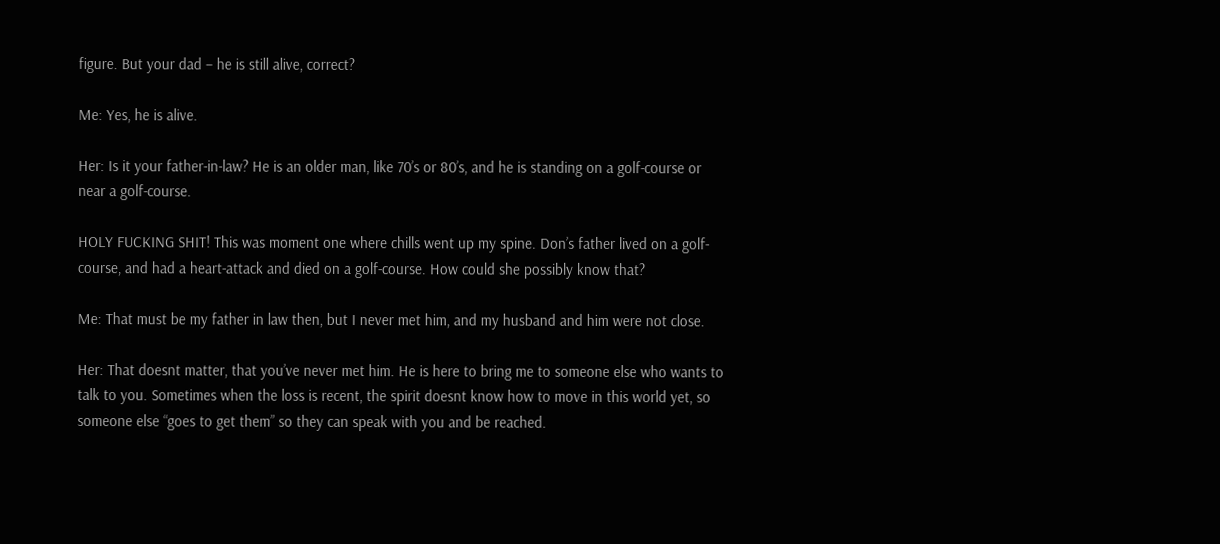figure. But your dad – he is still alive, correct?

Me: Yes, he is alive.

Her: Is it your father-in-law? He is an older man, like 70’s or 80’s, and he is standing on a golf-course or near a golf-course.

HOLY FUCKING SHIT! This was moment one where chills went up my spine. Don’s father lived on a golf-course, and had a heart-attack and died on a golf-course. How could she possibly know that?

Me: That must be my father in law then, but I never met him, and my husband and him were not close.

Her: That doesnt matter, that you’ve never met him. He is here to bring me to someone else who wants to talk to you. Sometimes when the loss is recent, the spirit doesnt know how to move in this world yet, so someone else “goes to get them” so they can speak with you and be reached.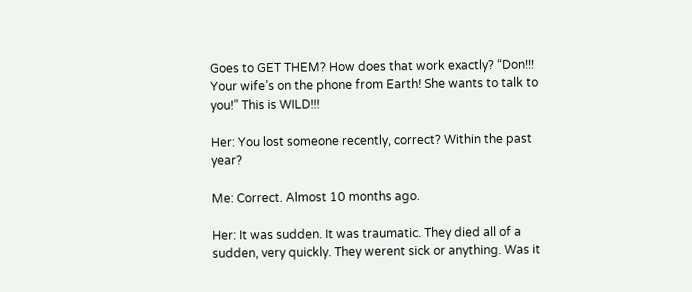Goes to GET THEM? How does that work exactly? “Don!!! Your wife’s on the phone from Earth! She wants to talk to you!” This is WILD!!!

Her: You lost someone recently, correct? Within the past year?

Me: Correct. Almost 10 months ago.

Her: It was sudden. It was traumatic. They died all of a sudden, very quickly. They werent sick or anything. Was it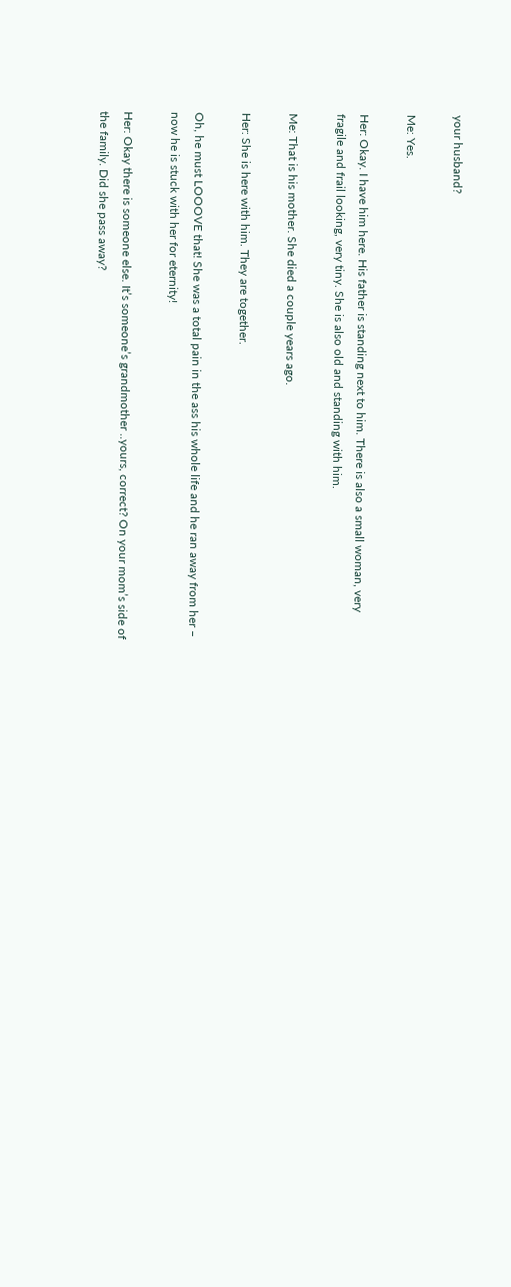your husband?

Me: Yes.

Her: Okay. I have him here. His father is standing next to him. There is also a small woman, very fragile and frail looking, very tiny. She is also old and standing with him.

Me: That is his mother. She died a couple years ago.

Her: She is here with him. They are together.

Oh, he must LOOOVE that! She was a total pain in the ass his whole life and he ran away from her – now he is stuck with her for eternity!

Her: Okay there is someone else. It’s someone’s grandmother ..yours, correct? On your mom’s side of the family. Did she pass away?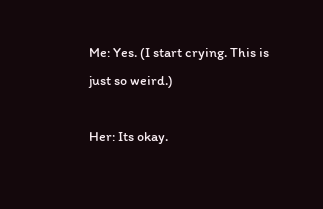Me: Yes. (I start crying. This is just so weird.)

Her: Its okay.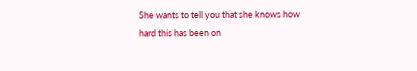She wants to tell you that she knows how hard this has been on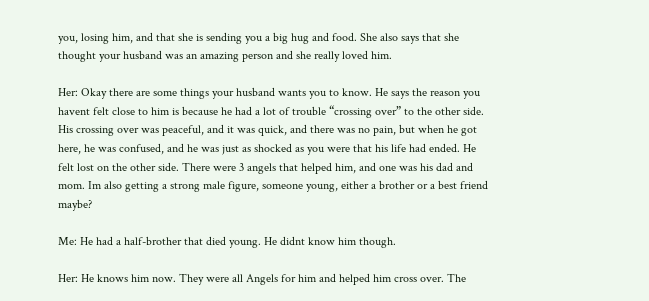you, losing him, and that she is sending you a big hug and food. She also says that she thought your husband was an amazing person and she really loved him.

Her: Okay there are some things your husband wants you to know. He says the reason you havent felt close to him is because he had a lot of trouble “crossing over” to the other side. His crossing over was peaceful, and it was quick, and there was no pain, but when he got here, he was confused, and he was just as shocked as you were that his life had ended. He felt lost on the other side. There were 3 angels that helped him, and one was his dad and mom. Im also getting a strong male figure, someone young, either a brother or a best friend maybe?

Me: He had a half-brother that died young. He didnt know him though.

Her: He knows him now. They were all Angels for him and helped him cross over. The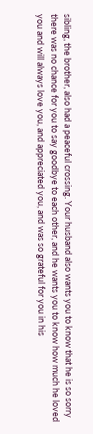sibling, the brother, also had a peaceful crossing. Your husband also wants you to know that he is so sorry there was no chance for you to say goodbye to each other, and he wants you to know how much he loved you and will always love you, and appreciated you, and was so grateful for you in his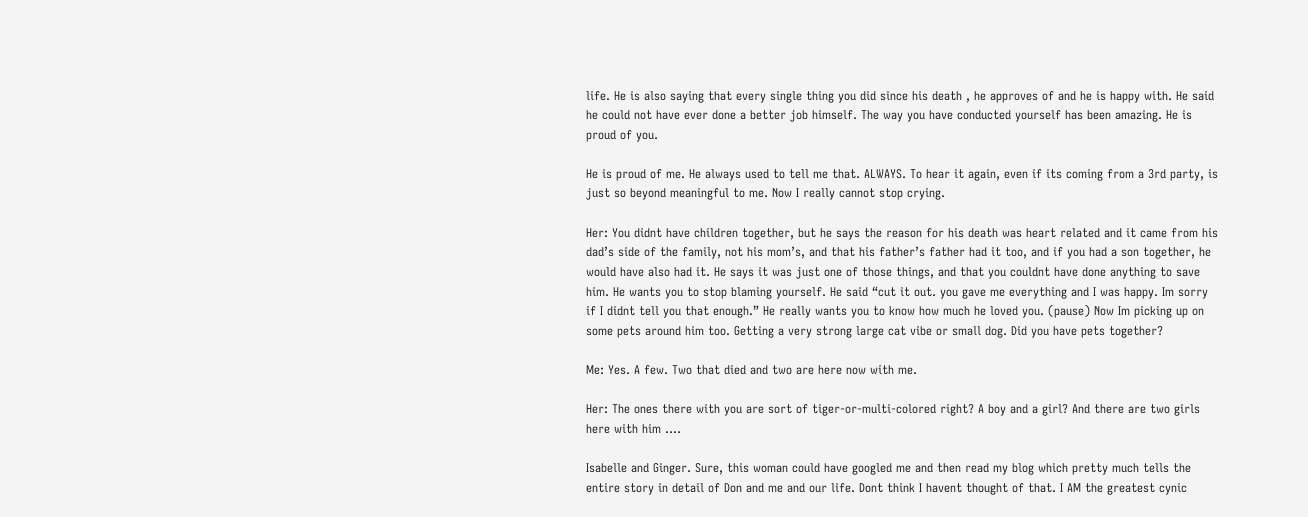life. He is also saying that every single thing you did since his death , he approves of and he is happy with. He said he could not have ever done a better job himself. The way you have conducted yourself has been amazing. He is proud of you.

He is proud of me. He always used to tell me that. ALWAYS. To hear it again, even if its coming from a 3rd party, is just so beyond meaningful to me. Now I really cannot stop crying.

Her: You didnt have children together, but he says the reason for his death was heart related and it came from his dad’s side of the family, not his mom’s, and that his father’s father had it too, and if you had a son together, he would have also had it. He says it was just one of those things, and that you couldnt have done anything to save him. He wants you to stop blaming yourself. He said “cut it out. you gave me everything and I was happy. Im sorry if I didnt tell you that enough.” He really wants you to know how much he loved you. (pause) Now Im picking up on some pets around him too. Getting a very strong large cat vibe or small dog. Did you have pets together?

Me: Yes. A few. Two that died and two are here now with me.

Her: The ones there with you are sort of tiger-or-multi-colored right? A boy and a girl? And there are two girls here with him ….

Isabelle and Ginger. Sure, this woman could have googled me and then read my blog which pretty much tells the entire story in detail of Don and me and our life. Dont think I havent thought of that. I AM the greatest cynic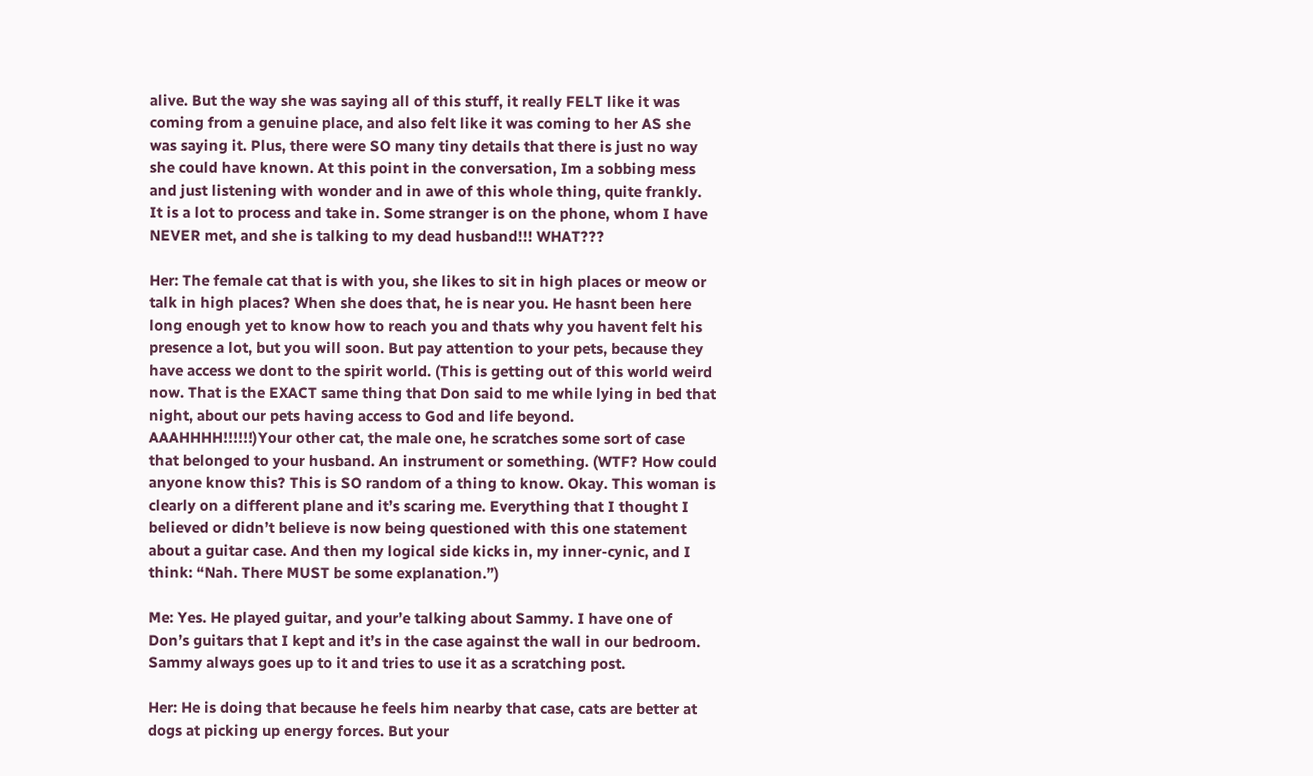alive. But the way she was saying all of this stuff, it really FELT like it was coming from a genuine place, and also felt like it was coming to her AS she was saying it. Plus, there were SO many tiny details that there is just no way she could have known. At this point in the conversation, Im a sobbing mess and just listening with wonder and in awe of this whole thing, quite frankly. It is a lot to process and take in. Some stranger is on the phone, whom I have NEVER met, and she is talking to my dead husband!!! WHAT???

Her: The female cat that is with you, she likes to sit in high places or meow or talk in high places? When she does that, he is near you. He hasnt been here long enough yet to know how to reach you and thats why you havent felt his presence a lot, but you will soon. But pay attention to your pets, because they have access we dont to the spirit world. (This is getting out of this world weird now. That is the EXACT same thing that Don said to me while lying in bed that night, about our pets having access to God and life beyond. AAAHHHH!!!!!!)Your other cat, the male one, he scratches some sort of case that belonged to your husband. An instrument or something. (WTF? How could anyone know this? This is SO random of a thing to know. Okay. This woman is clearly on a different plane and it’s scaring me. Everything that I thought I believed or didn’t believe is now being questioned with this one statement about a guitar case. And then my logical side kicks in, my inner-cynic, and I think: “Nah. There MUST be some explanation.”)

Me: Yes. He played guitar, and your’e talking about Sammy. I have one of Don’s guitars that I kept and it’s in the case against the wall in our bedroom. Sammy always goes up to it and tries to use it as a scratching post.

Her: He is doing that because he feels him nearby that case, cats are better at dogs at picking up energy forces. But your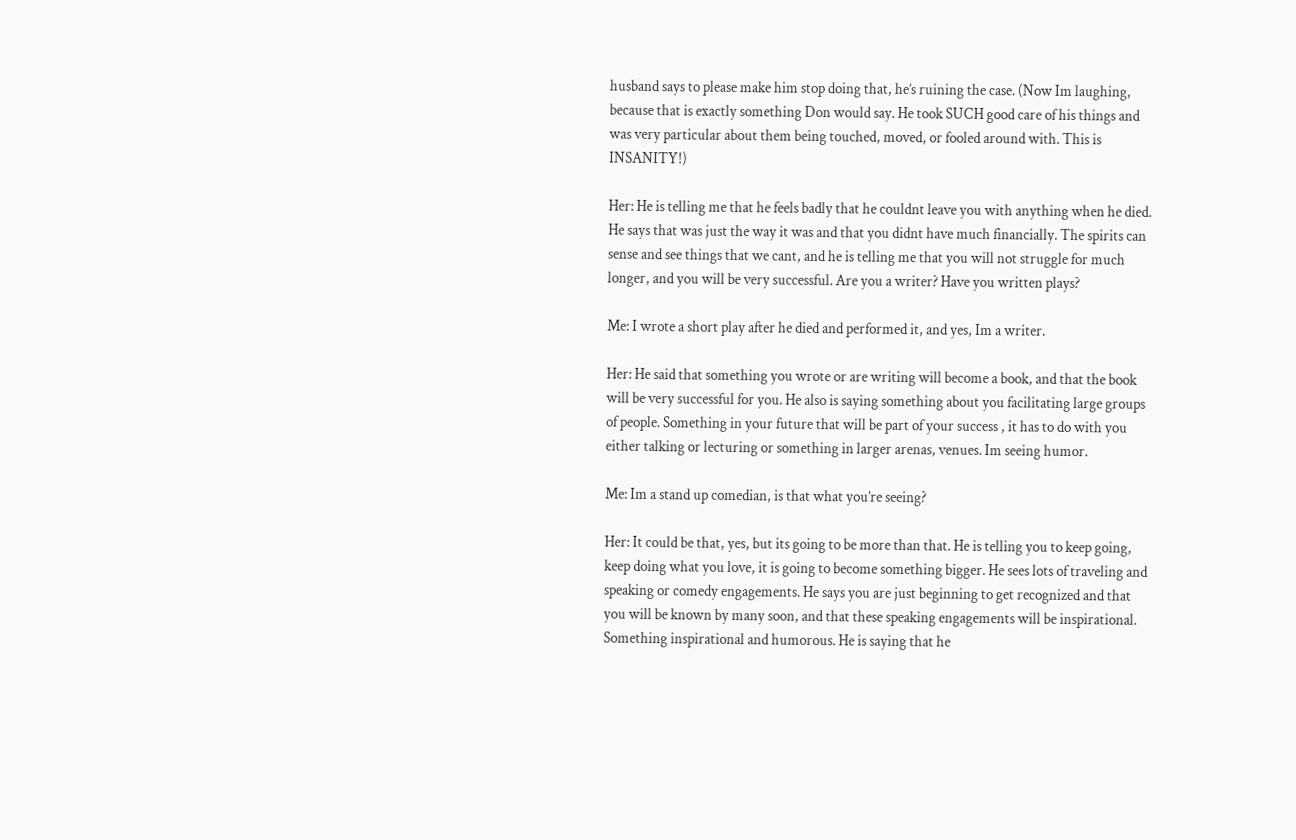husband says to please make him stop doing that, he’s ruining the case. (Now Im laughing, because that is exactly something Don would say. He took SUCH good care of his things and was very particular about them being touched, moved, or fooled around with. This is INSANITY!)

Her: He is telling me that he feels badly that he couldnt leave you with anything when he died. He says that was just the way it was and that you didnt have much financially. The spirits can sense and see things that we cant, and he is telling me that you will not struggle for much longer, and you will be very successful. Are you a writer? Have you written plays?

Me: I wrote a short play after he died and performed it, and yes, Im a writer.

Her: He said that something you wrote or are writing will become a book, and that the book will be very successful for you. He also is saying something about you facilitating large groups of people. Something in your future that will be part of your success , it has to do with you either talking or lecturing or something in larger arenas, venues. Im seeing humor.

Me: Im a stand up comedian, is that what you’re seeing?

Her: It could be that, yes, but its going to be more than that. He is telling you to keep going, keep doing what you love, it is going to become something bigger. He sees lots of traveling and speaking or comedy engagements. He says you are just beginning to get recognized and that you will be known by many soon, and that these speaking engagements will be inspirational. Something inspirational and humorous. He is saying that he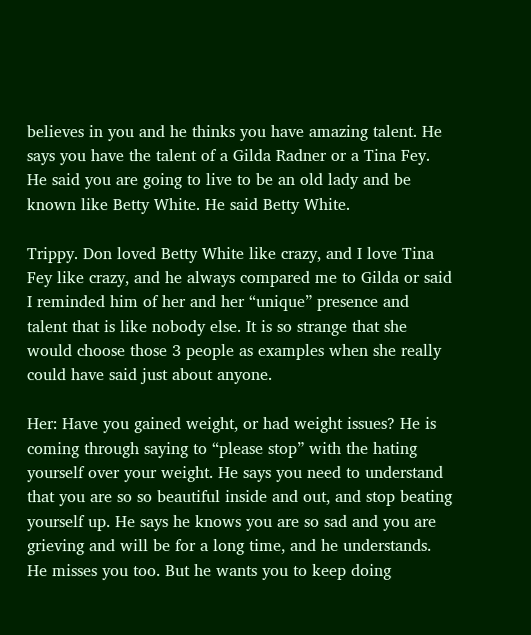believes in you and he thinks you have amazing talent. He says you have the talent of a Gilda Radner or a Tina Fey. He said you are going to live to be an old lady and be known like Betty White. He said Betty White.

Trippy. Don loved Betty White like crazy, and I love Tina Fey like crazy, and he always compared me to Gilda or said I reminded him of her and her “unique” presence and talent that is like nobody else. It is so strange that she would choose those 3 people as examples when she really could have said just about anyone.

Her: Have you gained weight, or had weight issues? He is coming through saying to “please stop” with the hating yourself over your weight. He says you need to understand that you are so so beautiful inside and out, and stop beating yourself up. He says he knows you are so sad and you are grieving and will be for a long time, and he understands. He misses you too. But he wants you to keep doing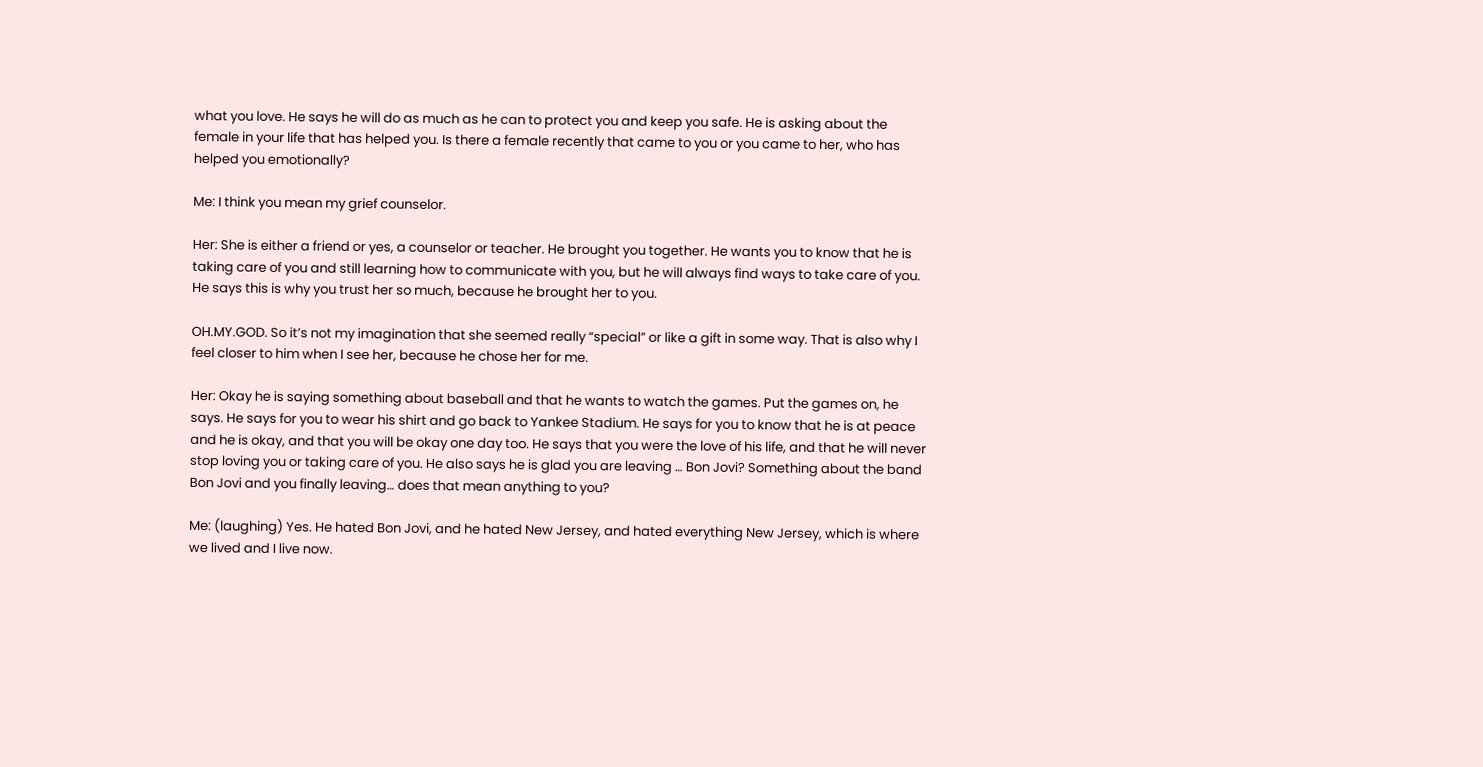what you love. He says he will do as much as he can to protect you and keep you safe. He is asking about the female in your life that has helped you. Is there a female recently that came to you or you came to her, who has helped you emotionally?

Me: I think you mean my grief counselor.

Her: She is either a friend or yes, a counselor or teacher. He brought you together. He wants you to know that he is taking care of you and still learning how to communicate with you, but he will always find ways to take care of you. He says this is why you trust her so much, because he brought her to you.

OH.MY.GOD. So it’s not my imagination that she seemed really “special” or like a gift in some way. That is also why I feel closer to him when I see her, because he chose her for me.

Her: Okay he is saying something about baseball and that he wants to watch the games. Put the games on, he says. He says for you to wear his shirt and go back to Yankee Stadium. He says for you to know that he is at peace and he is okay, and that you will be okay one day too. He says that you were the love of his life, and that he will never stop loving you or taking care of you. He also says he is glad you are leaving … Bon Jovi? Something about the band Bon Jovi and you finally leaving… does that mean anything to you?

Me: (laughing) Yes. He hated Bon Jovi, and he hated New Jersey, and hated everything New Jersey, which is where we lived and I live now.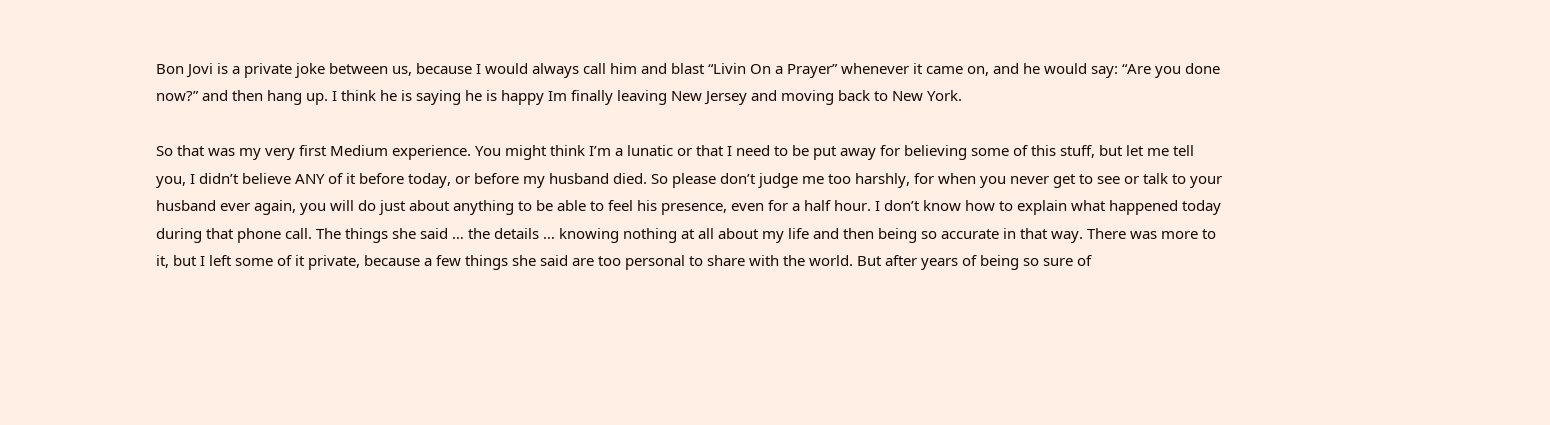Bon Jovi is a private joke between us, because I would always call him and blast “Livin On a Prayer” whenever it came on, and he would say: “Are you done now?” and then hang up. I think he is saying he is happy Im finally leaving New Jersey and moving back to New York.

So that was my very first Medium experience. You might think I’m a lunatic or that I need to be put away for believing some of this stuff, but let me tell you, I didn’t believe ANY of it before today, or before my husband died. So please don’t judge me too harshly, for when you never get to see or talk to your husband ever again, you will do just about anything to be able to feel his presence, even for a half hour. I don’t know how to explain what happened today during that phone call. The things she said … the details … knowing nothing at all about my life and then being so accurate in that way. There was more to it, but I left some of it private, because a few things she said are too personal to share with the world. But after years of being so sure of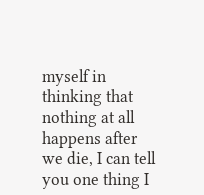myself in thinking that nothing at all happens after we die, I can tell you one thing I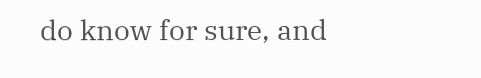do know for sure, and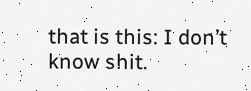that is this: I don’t know shit.